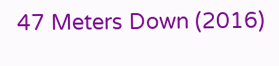47 Meters Down (2016)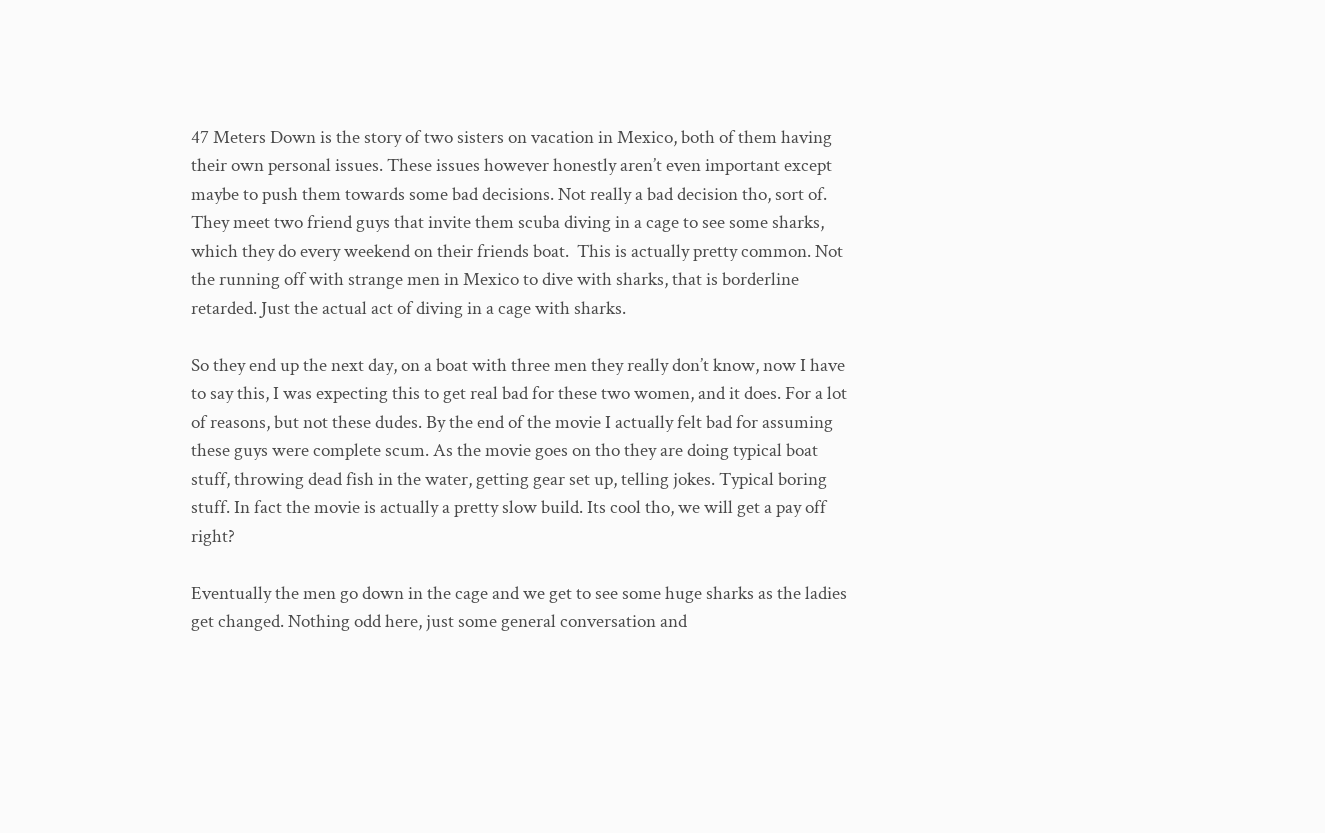47 Meters Down is the story of two sisters on vacation in Mexico, both of them having their own personal issues. These issues however honestly aren’t even important except maybe to push them towards some bad decisions. Not really a bad decision tho, sort of. They meet two friend guys that invite them scuba diving in a cage to see some sharks, which they do every weekend on their friends boat.  This is actually pretty common. Not the running off with strange men in Mexico to dive with sharks, that is borderline retarded. Just the actual act of diving in a cage with sharks.

So they end up the next day, on a boat with three men they really don’t know, now I have to say this, I was expecting this to get real bad for these two women, and it does. For a lot of reasons, but not these dudes. By the end of the movie I actually felt bad for assuming these guys were complete scum. As the movie goes on tho they are doing typical boat stuff, throwing dead fish in the water, getting gear set up, telling jokes. Typical boring stuff. In fact the movie is actually a pretty slow build. Its cool tho, we will get a pay off right?

Eventually the men go down in the cage and we get to see some huge sharks as the ladies get changed. Nothing odd here, just some general conversation and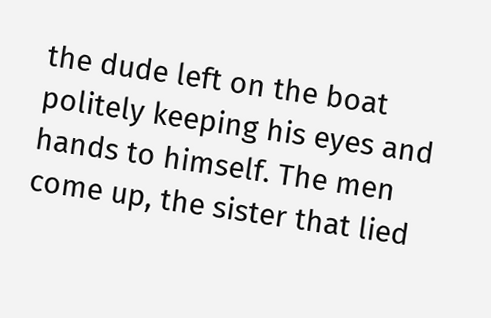the dude left on the boat politely keeping his eyes and hands to himself. The men come up, the sister that lied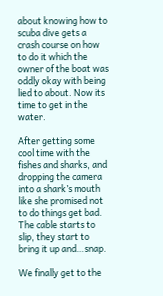about knowing how to scuba dive gets a crash course on how to do it which the owner of the boat was oddly okay with being lied to about. Now its time to get in the water.

After getting some cool time with the fishes and sharks, and dropping the camera into a shark’s mouth like she promised not to do things get bad. The cable starts to slip, they start to bring it up and…snap.

We finally get to the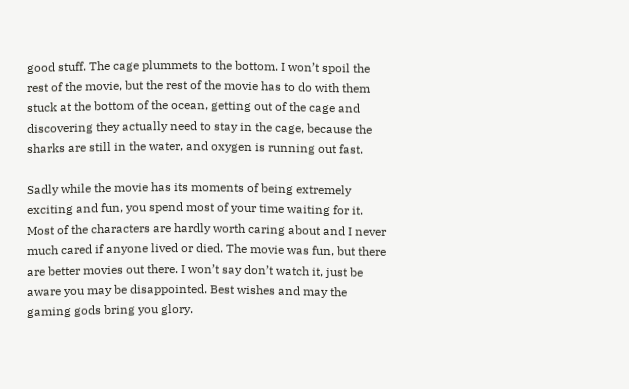good stuff. The cage plummets to the bottom. I won’t spoil the rest of the movie, but the rest of the movie has to do with them stuck at the bottom of the ocean, getting out of the cage and discovering they actually need to stay in the cage, because the sharks are still in the water, and oxygen is running out fast.

Sadly while the movie has its moments of being extremely exciting and fun, you spend most of your time waiting for it. Most of the characters are hardly worth caring about and I never much cared if anyone lived or died. The movie was fun, but there are better movies out there. I won’t say don’t watch it, just be aware you may be disappointed. Best wishes and may the gaming gods bring you glory.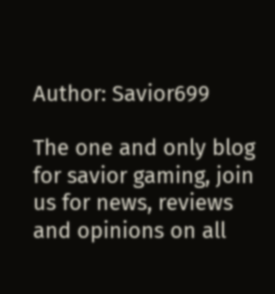Author: Savior699

The one and only blog for savior gaming, join us for news, reviews and opinions on all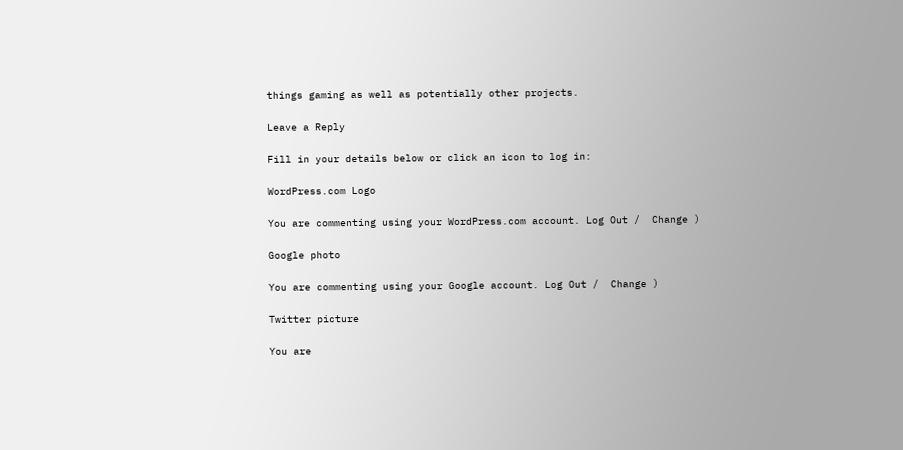things gaming as well as potentially other projects.

Leave a Reply

Fill in your details below or click an icon to log in:

WordPress.com Logo

You are commenting using your WordPress.com account. Log Out /  Change )

Google photo

You are commenting using your Google account. Log Out /  Change )

Twitter picture

You are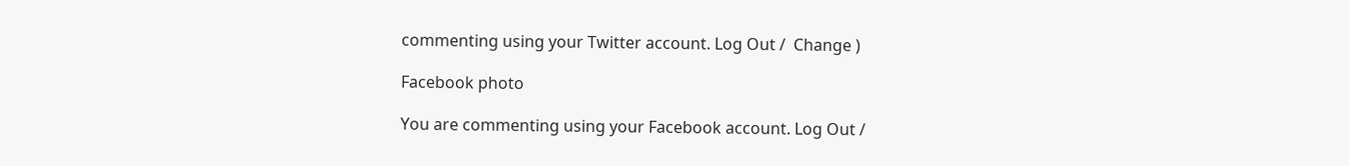commenting using your Twitter account. Log Out /  Change )

Facebook photo

You are commenting using your Facebook account. Log Out /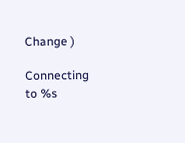Change )

Connecting to %s